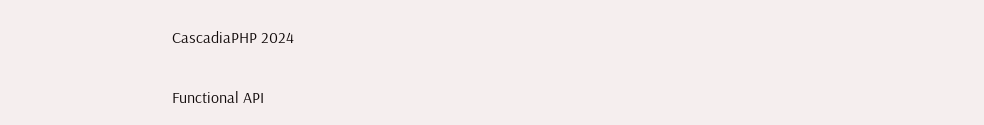CascadiaPHP 2024

Functional API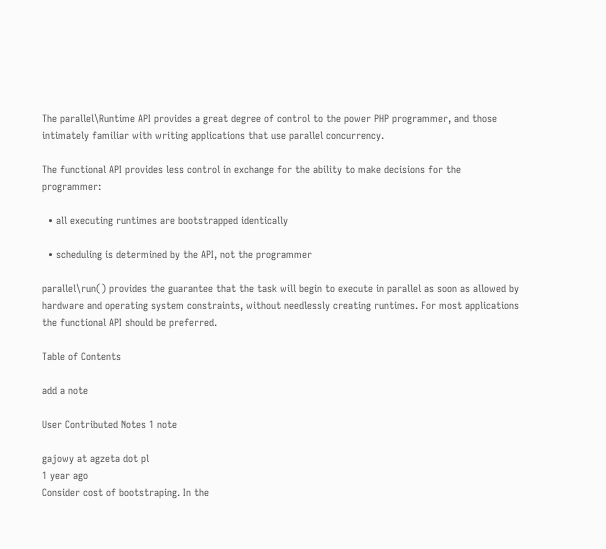The parallel\Runtime API provides a great degree of control to the power PHP programmer, and those intimately familiar with writing applications that use parallel concurrency.

The functional API provides less control in exchange for the ability to make decisions for the programmer:

  • all executing runtimes are bootstrapped identically

  • scheduling is determined by the API, not the programmer

parallel\run() provides the guarantee that the task will begin to execute in parallel as soon as allowed by hardware and operating system constraints, without needlessly creating runtimes. For most applications the functional API should be preferred.

Table of Contents

add a note

User Contributed Notes 1 note

gajowy at agzeta dot pl
1 year ago
Consider cost of bootstraping. In the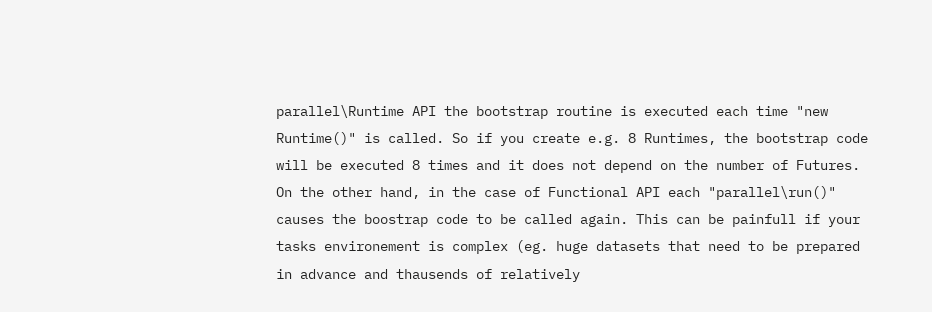parallel\Runtime API the bootstrap routine is executed each time "new Runtime()" is called. So if you create e.g. 8 Runtimes, the bootstrap code will be executed 8 times and it does not depend on the number of Futures. On the other hand, in the case of Functional API each "parallel\run()" causes the boostrap code to be called again. This can be painfull if your tasks environement is complex (eg. huge datasets that need to be prepared in advance and thausends of relatively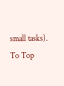small tasks).
To Top